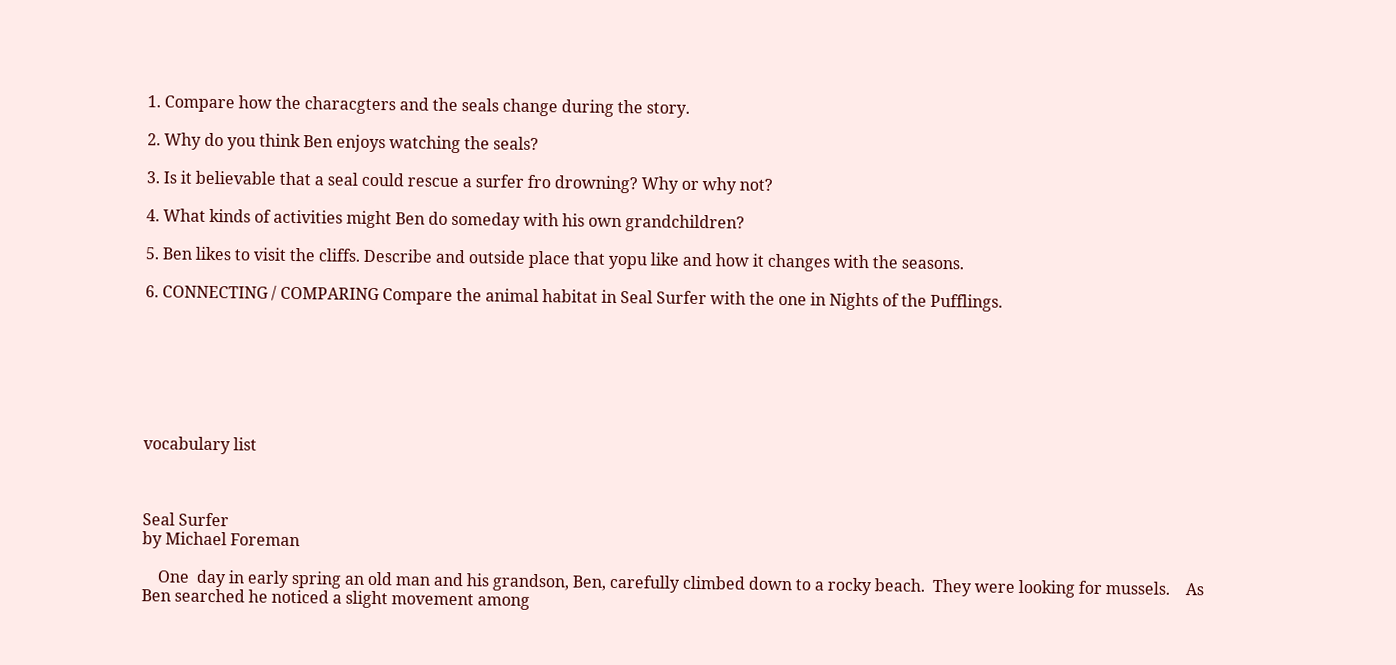1. Compare how the characgters and the seals change during the story.

2. Why do you think Ben enjoys watching the seals?

3. Is it believable that a seal could rescue a surfer fro drowning? Why or why not?

4. What kinds of activities might Ben do someday with his own grandchildren?

5. Ben likes to visit the cliffs. Describe and outside place that yopu like and how it changes with the seasons.

6. CONNECTING / COMPARING Compare the animal habitat in Seal Surfer with the one in Nights of the Pufflings.







vocabulary list



Seal Surfer
by Michael Foreman

    One  day in early spring an old man and his grandson, Ben, carefully climbed down to a rocky beach.  They were looking for mussels.    As Ben searched he noticed a slight movement among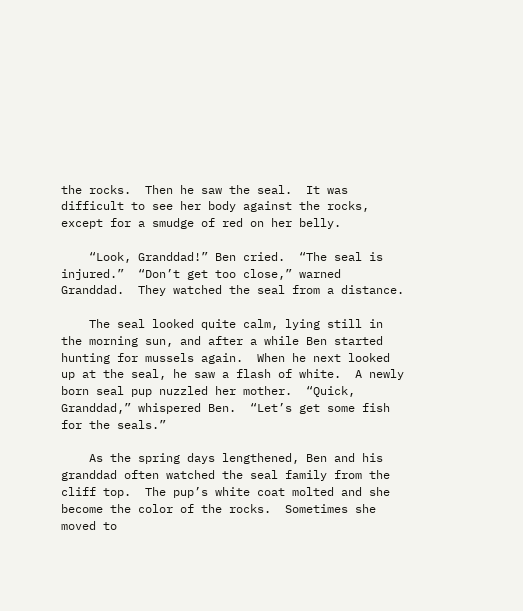the rocks.  Then he saw the seal.  It was difficult to see her body against the rocks, except for a smudge of red on her belly.

    “Look, Granddad!” Ben cried.  “The seal is injured.”  “Don’t get too close,” warned Granddad.  They watched the seal from a distance.

    The seal looked quite calm, lying still in the morning sun, and after a while Ben started hunting for mussels again.  When he next looked up at the seal, he saw a flash of white.  A newly born seal pup nuzzled her mother.  “Quick, Granddad,” whispered Ben.  “Let’s get some fish for the seals.”

    As the spring days lengthened, Ben and his granddad often watched the seal family from the cliff top.  The pup’s white coat molted and she become the color of the rocks.  Sometimes she moved to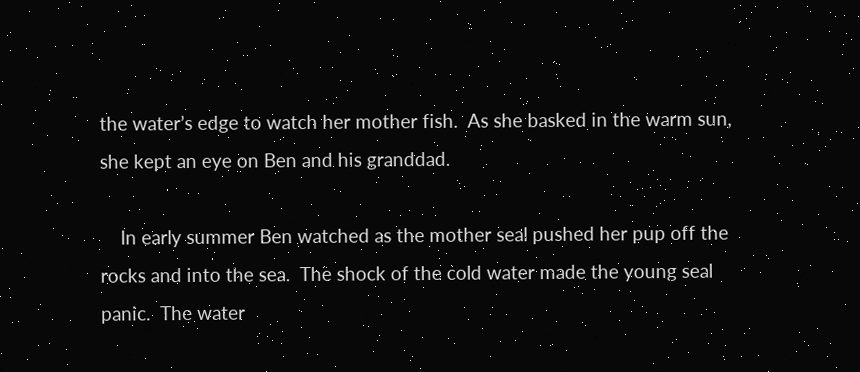the water’s edge to watch her mother fish.  As she basked in the warm sun, she kept an eye on Ben and his granddad.

    In early summer Ben watched as the mother seal pushed her pup off the rocks and into the sea.  The shock of the cold water made the young seal panic.  The water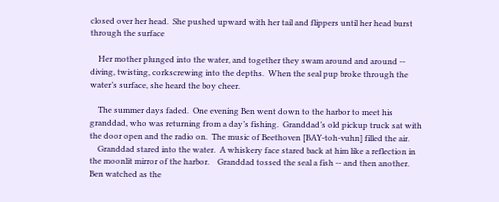closed over her head.  She pushed upward with her tail and flippers until her head burst through the surface

    Her mother plunged into the water, and together they swam around and around -- diving, twisting, corkscrewing into the depths.  When the seal pup broke through the water’s surface, she heard the boy cheer.

    The summer days faded.  One evening Ben went down to the harbor to meet his granddad, who was returning from a day’s fishing.  Granddad’s old pickup truck sat with the door open and the radio on.  The music of Beethoven [BAY-toh-vuhn] filled the air.
    Granddad stared into the water.  A whiskery face stared back at him like a reflection in the moonlit mirror of the harbor.    Granddad tossed the seal a fish -- and then another.  Ben watched as the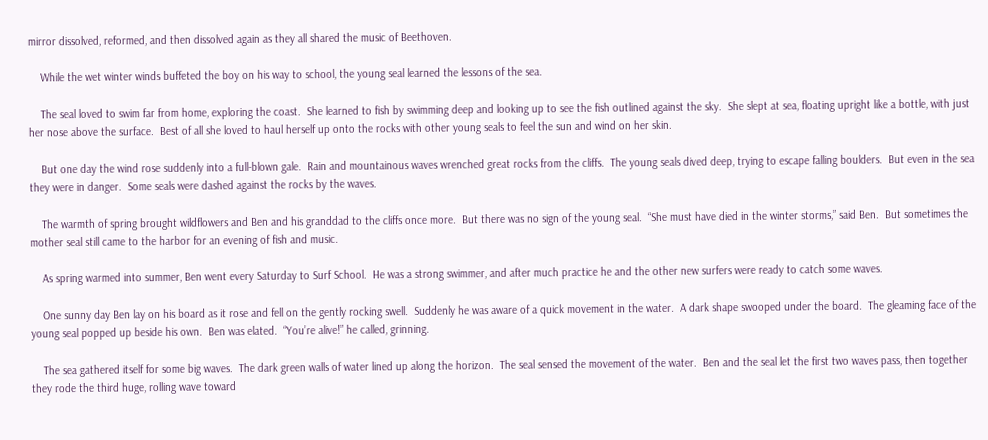mirror dissolved, reformed, and then dissolved again as they all shared the music of Beethoven.

    While the wet winter winds buffeted the boy on his way to school, the young seal learned the lessons of the sea.

    The seal loved to swim far from home, exploring the coast.  She learned to fish by swimming deep and looking up to see the fish outlined against the sky.  She slept at sea, floating upright like a bottle, with just her nose above the surface.  Best of all she loved to haul herself up onto the rocks with other young seals to feel the sun and wind on her skin.

    But one day the wind rose suddenly into a full-blown gale.  Rain and mountainous waves wrenched great rocks from the cliffs.  The young seals dived deep, trying to escape falling boulders.  But even in the sea they were in danger.  Some seals were dashed against the rocks by the waves.

    The warmth of spring brought wildflowers and Ben and his granddad to the cliffs once more.  But there was no sign of the young seal.  “She must have died in the winter storms,” said Ben.  But sometimes the mother seal still came to the harbor for an evening of fish and music.

    As spring warmed into summer, Ben went every Saturday to Surf School.  He was a strong swimmer, and after much practice he and the other new surfers were ready to catch some waves.

    One sunny day Ben lay on his board as it rose and fell on the gently rocking swell.  Suddenly he was aware of a quick movement in the water.  A dark shape swooped under the board.  The gleaming face of the young seal popped up beside his own.  Ben was elated.  “You’re alive!” he called, grinning.

    The sea gathered itself for some big waves.  The dark green walls of water lined up along the horizon.  The seal sensed the movement of the water.  Ben and the seal let the first two waves pass, then together they rode the third huge, rolling wave toward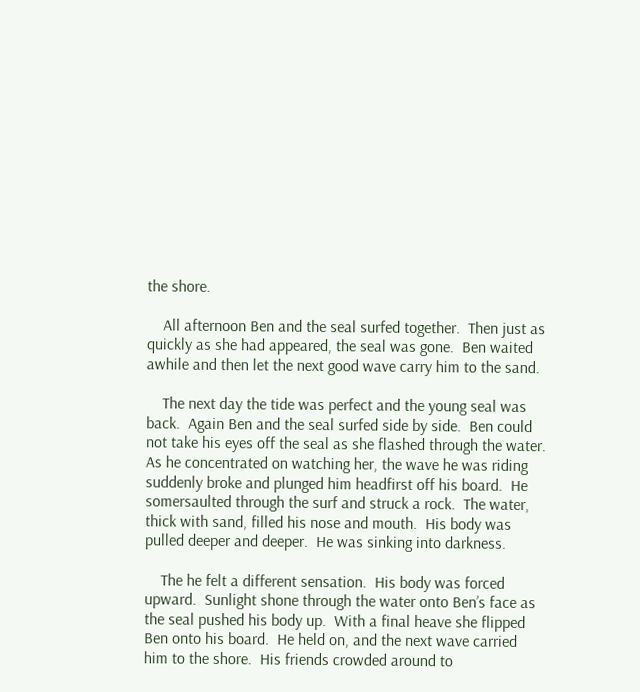the shore.

    All afternoon Ben and the seal surfed together.  Then just as quickly as she had appeared, the seal was gone.  Ben waited awhile and then let the next good wave carry him to the sand.

    The next day the tide was perfect and the young seal was back.  Again Ben and the seal surfed side by side.  Ben could not take his eyes off the seal as she flashed through the water.  As he concentrated on watching her, the wave he was riding suddenly broke and plunged him headfirst off his board.  He somersaulted through the surf and struck a rock.  The water, thick with sand, filled his nose and mouth.  His body was pulled deeper and deeper.  He was sinking into darkness.

    The he felt a different sensation.  His body was forced upward.  Sunlight shone through the water onto Ben’s face as the seal pushed his body up.  With a final heave she flipped Ben onto his board.  He held on, and the next wave carried him to the shore.  His friends crowded around to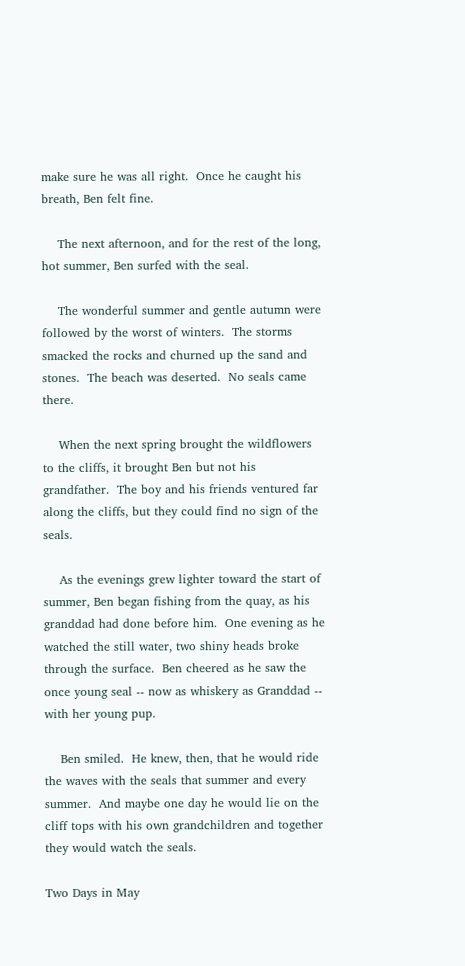make sure he was all right.  Once he caught his breath, Ben felt fine.

    The next afternoon, and for the rest of the long, hot summer, Ben surfed with the seal.

    The wonderful summer and gentle autumn were followed by the worst of winters.  The storms smacked the rocks and churned up the sand and stones.  The beach was deserted.  No seals came there.

    When the next spring brought the wildflowers to the cliffs, it brought Ben but not his grandfather.  The boy and his friends ventured far along the cliffs, but they could find no sign of the seals.

    As the evenings grew lighter toward the start of summer, Ben began fishing from the quay, as his granddad had done before him.  One evening as he watched the still water, two shiny heads broke through the surface.  Ben cheered as he saw the once young seal -- now as whiskery as Granddad -- with her young pup.

    Ben smiled.  He knew, then, that he would ride the waves with the seals that summer and every summer.  And maybe one day he would lie on the cliff tops with his own grandchildren and together they would watch the seals.

Two Days in May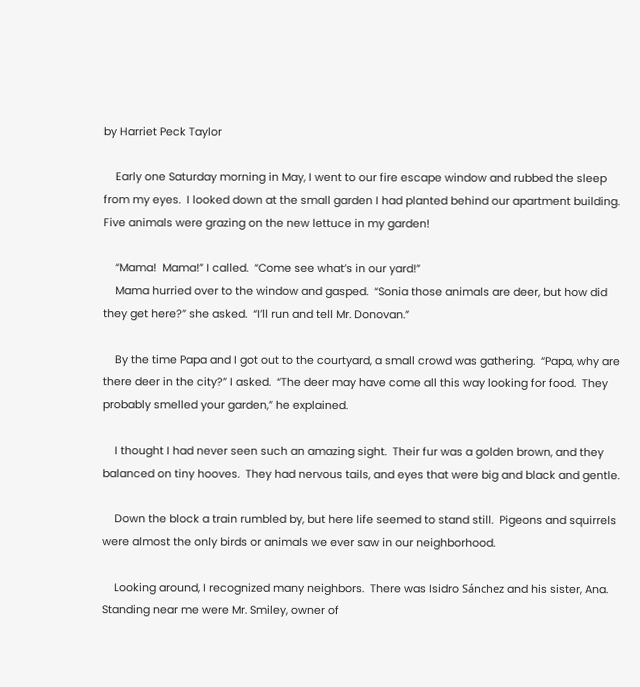by Harriet Peck Taylor

    Early one Saturday morning in May, I went to our fire escape window and rubbed the sleep from my eyes.  I looked down at the small garden I had planted behind our apartment building.  Five animals were grazing on the new lettuce in my garden!

    “Mama!  Mama!” I called.  “Come see what’s in our yard!”
    Mama hurried over to the window and gasped.  “Sonia those animals are deer, but how did they get here?” she asked.  “I’ll run and tell Mr. Donovan.”

    By the time Papa and I got out to the courtyard, a small crowd was gathering.  “Papa, why are there deer in the city?” I asked.  “The deer may have come all this way looking for food.  They probably smelled your garden,” he explained.

    I thought I had never seen such an amazing sight.  Their fur was a golden brown, and they balanced on tiny hooves.  They had nervous tails, and eyes that were big and black and gentle.

    Down the block a train rumbled by, but here life seemed to stand still.  Pigeons and squirrels were almost the only birds or animals we ever saw in our neighborhood.

    Looking around, I recognized many neighbors.  There was Isidro Sánchez and his sister, Ana.  Standing near me were Mr. Smiley, owner of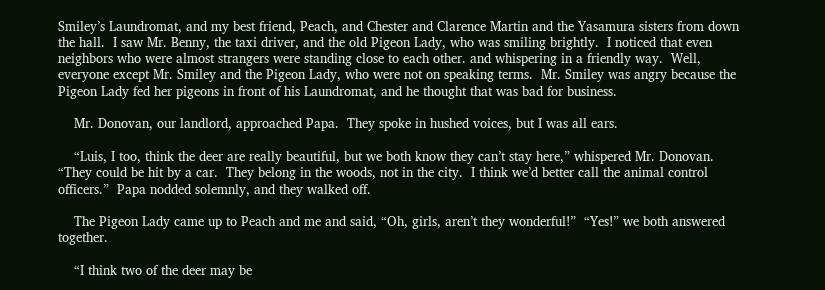Smiley’s Laundromat, and my best friend, Peach, and Chester and Clarence Martin and the Yasamura sisters from down the hall.  I saw Mr. Benny, the taxi driver, and the old Pigeon Lady, who was smiling brightly.  I noticed that even neighbors who were almost strangers were standing close to each other. and whispering in a friendly way.  Well, everyone except Mr. Smiley and the Pigeon Lady, who were not on speaking terms.  Mr. Smiley was angry because the Pigeon Lady fed her pigeons in front of his Laundromat, and he thought that was bad for business.

    Mr. Donovan, our landlord, approached Papa.  They spoke in hushed voices, but I was all ears.

    “Luis, I too, think the deer are really beautiful, but we both know they can’t stay here,” whispered Mr. Donovan.  “They could be hit by a car.  They belong in the woods, not in the city.  I think we’d better call the animal control officers.”  Papa nodded solemnly, and they walked off.

    The Pigeon Lady came up to Peach and me and said, “Oh, girls, aren’t they wonderful!”  “Yes!” we both answered together.

    “I think two of the deer may be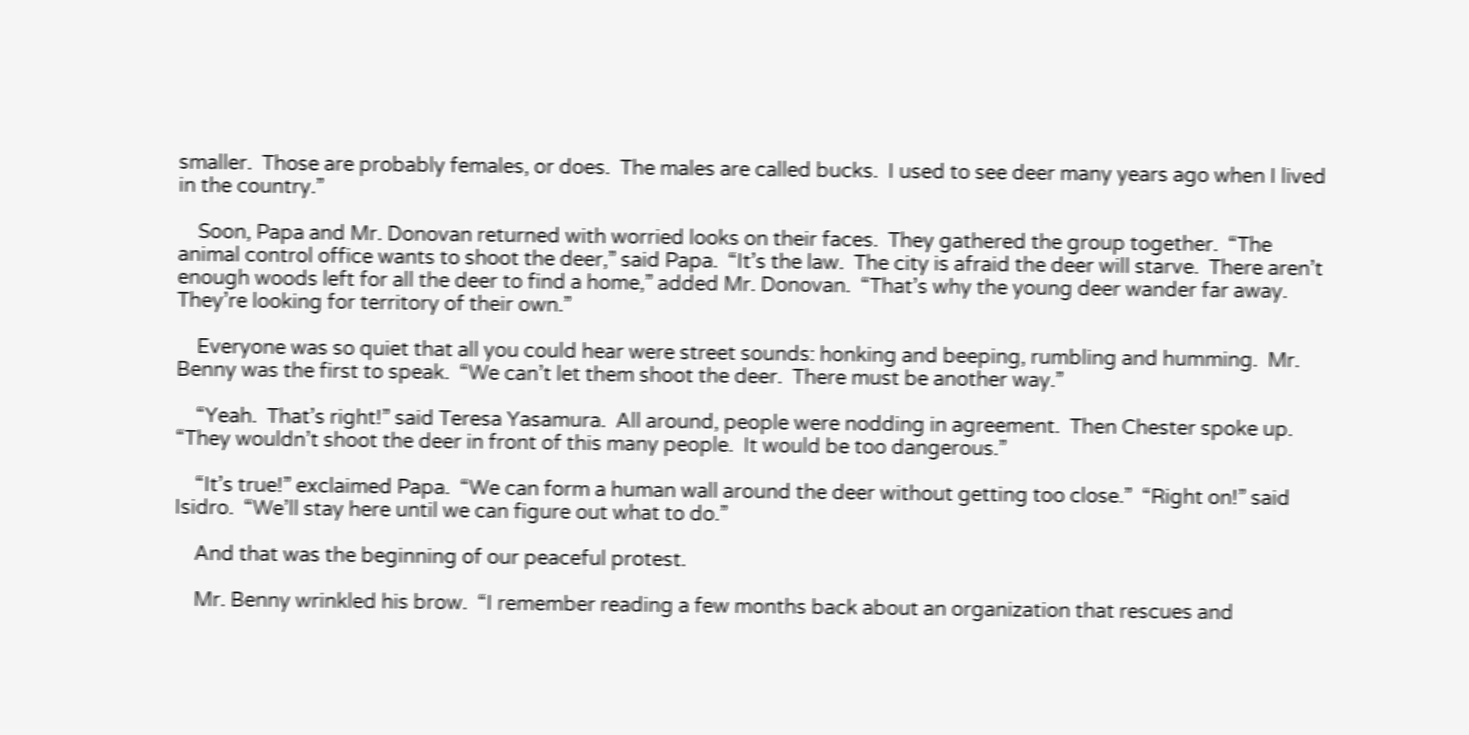smaller.  Those are probably females, or does.  The males are called bucks.  I used to see deer many years ago when I lived in the country.”

    Soon, Papa and Mr. Donovan returned with worried looks on their faces.  They gathered the group together.  “The animal control office wants to shoot the deer,” said Papa.  “It’s the law.  The city is afraid the deer will starve.  There aren’t enough woods left for all the deer to find a home,” added Mr. Donovan.  “That’s why the young deer wander far away.  They’re looking for territory of their own.”

    Everyone was so quiet that all you could hear were street sounds: honking and beeping, rumbling and humming.  Mr. Benny was the first to speak.  “We can’t let them shoot the deer.  There must be another way.”

    “Yeah.  That’s right!” said Teresa Yasamura.  All around, people were nodding in agreement.  Then Chester spoke up.  “They wouldn’t shoot the deer in front of this many people.  It would be too dangerous.”

    “It’s true!” exclaimed Papa.  “We can form a human wall around the deer without getting too close.”  “Right on!” said Isidro.  “We’ll stay here until we can figure out what to do.”

    And that was the beginning of our peaceful protest.

    Mr. Benny wrinkled his brow.  “I remember reading a few months back about an organization that rescues and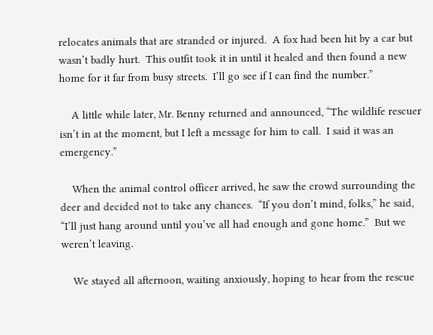relocates animals that are stranded or injured.  A fox had been hit by a car but wasn’t badly hurt.  This outfit took it in until it healed and then found a new home for it far from busy streets.  I’ll go see if I can find the number.”

    A little while later, Mr. Benny returned and announced, “The wildlife rescuer isn’t in at the moment, but I left a message for him to call.  I said it was an emergency.”

    When the animal control officer arrived, he saw the crowd surrounding the deer and decided not to take any chances.  “If you don’t mind, folks,” he said, “I’ll just hang around until you’ve all had enough and gone home.”  But we weren’t leaving.

    We stayed all afternoon, waiting anxiously, hoping to hear from the rescue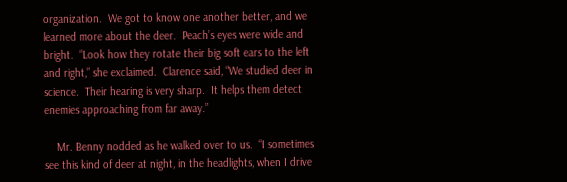organization.  We got to know one another better, and we learned more about the deer.  Peach’s eyes were wide and bright.  “Look how they rotate their big soft ears to the left and right,” she exclaimed.  Clarence said, “We studied deer in science.  Their hearing is very sharp.  It helps them detect enemies approaching from far away.”

    Mr. Benny nodded as he walked over to us.  “I sometimes see this kind of deer at night, in the headlights, when I drive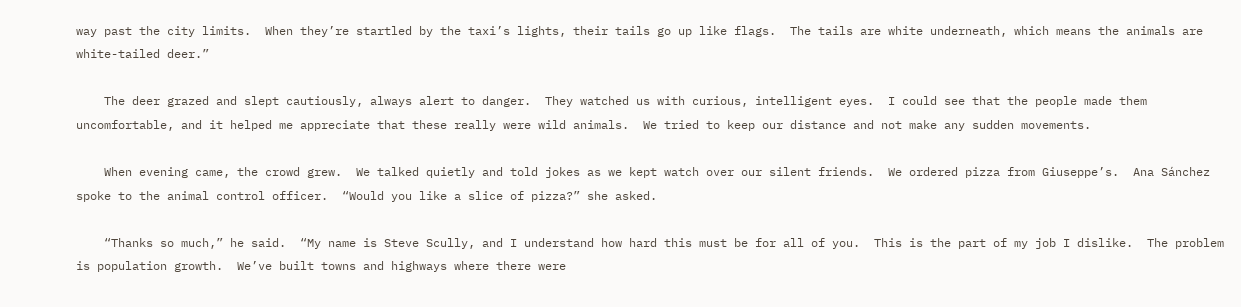way past the city limits.  When they’re startled by the taxi’s lights, their tails go up like flags.  The tails are white underneath, which means the animals are white-tailed deer.”

    The deer grazed and slept cautiously, always alert to danger.  They watched us with curious, intelligent eyes.  I could see that the people made them uncomfortable, and it helped me appreciate that these really were wild animals.  We tried to keep our distance and not make any sudden movements.

    When evening came, the crowd grew.  We talked quietly and told jokes as we kept watch over our silent friends.  We ordered pizza from Giuseppe’s.  Ana Sánchez spoke to the animal control officer.  “Would you like a slice of pizza?” she asked.

    “Thanks so much,” he said.  “My name is Steve Scully, and I understand how hard this must be for all of you.  This is the part of my job I dislike.  The problem is population growth.  We’ve built towns and highways where there were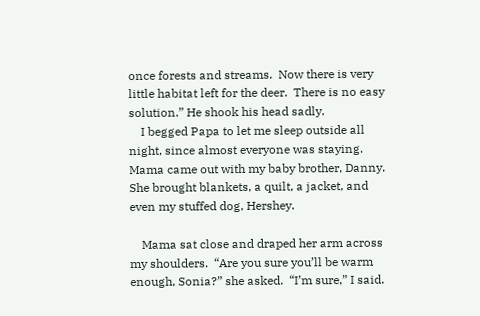once forests and streams.  Now there is very little habitat left for the deer.  There is no easy solution.” He shook his head sadly.
    I begged Papa to let me sleep outside all night, since almost everyone was staying.  Mama came out with my baby brother, Danny.  She brought blankets, a quilt, a jacket, and even my stuffed dog, Hershey.

    Mama sat close and draped her arm across my shoulders.  “Are you sure you’ll be warm enough, Sonia?” she asked.  “I’m sure,” I said.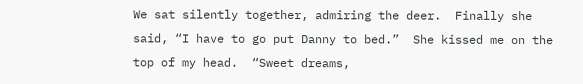We sat silently together, admiring the deer.  Finally she said, “I have to go put Danny to bed.”  She kissed me on the top of my head.  “Sweet dreams,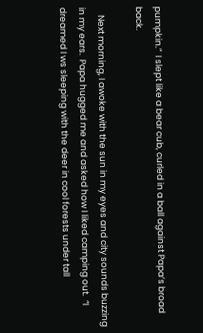pumpkin.”  I slept like a bear cub, curled in a ball against Papa’s broad back.

    Next morning, I awoke with the sun in my eyes and city sounds buzzing in my ears.  Papa hugged me and asked how I liked camping out.  “I dreamed I ws sleeping with the deer in cool forests under tall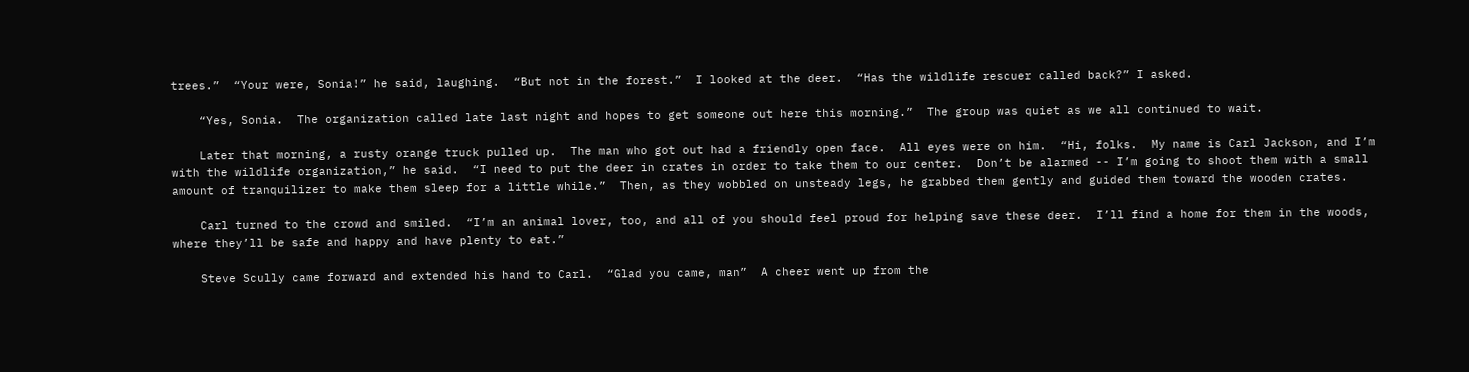trees.”  “Your were, Sonia!” he said, laughing.  “But not in the forest.”  I looked at the deer.  “Has the wildlife rescuer called back?” I asked.

    “Yes, Sonia.  The organization called late last night and hopes to get someone out here this morning.”  The group was quiet as we all continued to wait.

    Later that morning, a rusty orange truck pulled up.  The man who got out had a friendly open face.  All eyes were on him.  “Hi, folks.  My name is Carl Jackson, and I’m with the wildlife organization,” he said.  “I need to put the deer in crates in order to take them to our center.  Don’t be alarmed -- I’m going to shoot them with a small amount of tranquilizer to make them sleep for a little while.”  Then, as they wobbled on unsteady legs, he grabbed them gently and guided them toward the wooden crates.

    Carl turned to the crowd and smiled.  “I’m an animal lover, too, and all of you should feel proud for helping save these deer.  I’ll find a home for them in the woods, where they’ll be safe and happy and have plenty to eat.”

    Steve Scully came forward and extended his hand to Carl.  “Glad you came, man”  A cheer went up from the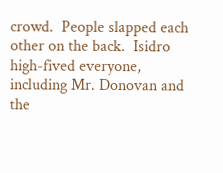crowd.  People slapped each other on the back.  Isidro high-fived everyone, including Mr. Donovan and the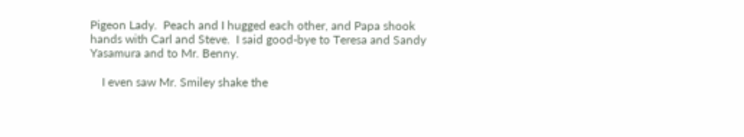Pigeon Lady.  Peach and I hugged each other, and Papa shook hands with Carl and Steve.  I said good-bye to Teresa and Sandy Yasamura and to Mr. Benny.

    I even saw Mr. Smiley shake the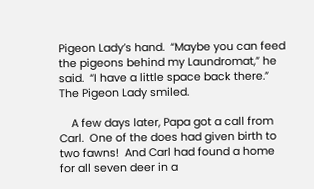Pigeon Lady’s hand.  “Maybe you can feed the pigeons behind my Laundromat,” he said.  “I have a little space back there.”  The Pigeon Lady smiled.

    A few days later, Papa got a call from Carl.  One of the does had given birth to two fawns!  And Carl had found a home for all seven deer in a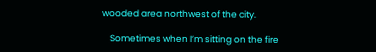wooded area northwest of the city.

    Sometimes when I’m sitting on the fire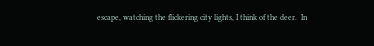escape, watching the flickering city lights, I think of the deer.  In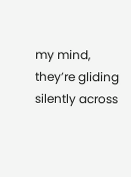my mind, they’re gliding silently across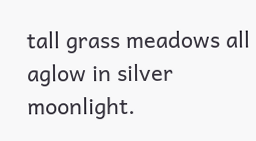tall grass meadows all aglow in silver moonlight.